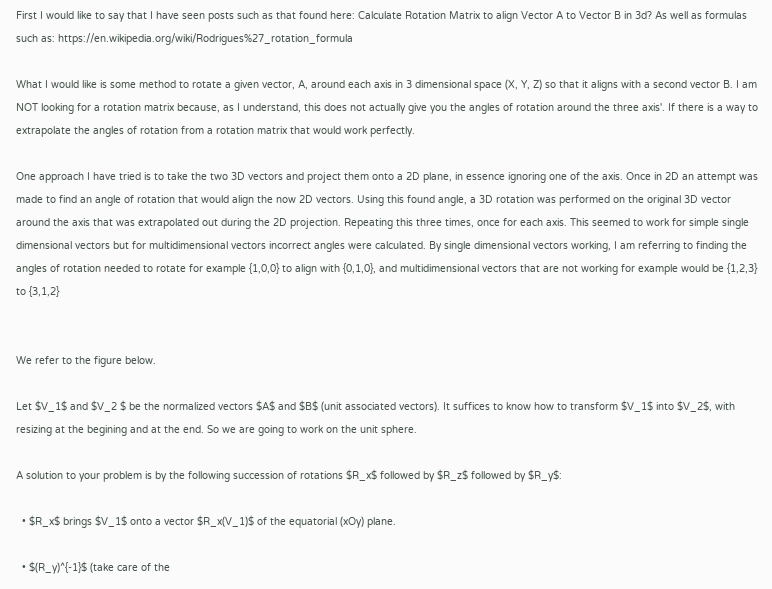First I would like to say that I have seen posts such as that found here: Calculate Rotation Matrix to align Vector A to Vector B in 3d? As well as formulas such as: https://en.wikipedia.org/wiki/Rodrigues%27_rotation_formula

What I would like is some method to rotate a given vector, A, around each axis in 3 dimensional space (X, Y, Z) so that it aligns with a second vector B. I am NOT looking for a rotation matrix because, as I understand, this does not actually give you the angles of rotation around the three axis'. If there is a way to extrapolate the angles of rotation from a rotation matrix that would work perfectly.

One approach I have tried is to take the two 3D vectors and project them onto a 2D plane, in essence ignoring one of the axis. Once in 2D an attempt was made to find an angle of rotation that would align the now 2D vectors. Using this found angle, a 3D rotation was performed on the original 3D vector around the axis that was extrapolated out during the 2D projection. Repeating this three times, once for each axis. This seemed to work for simple single dimensional vectors but for multidimensional vectors incorrect angles were calculated. By single dimensional vectors working, I am referring to finding the angles of rotation needed to rotate for example {1,0,0} to align with {0,1,0}, and multidimensional vectors that are not working for example would be {1,2,3} to {3,1,2}


We refer to the figure below.

Let $V_1$ and $V_2 $ be the normalized vectors $A$ and $B$ (unit associated vectors). It suffices to know how to transform $V_1$ into $V_2$, with resizing at the begining and at the end. So we are going to work on the unit sphere.

A solution to your problem is by the following succession of rotations $R_x$ followed by $R_z$ followed by $R_y$:

  • $R_x$ brings $V_1$ onto a vector $R_x(V_1)$ of the equatorial (xOy) plane.

  • $(R_y)^{-1}$ (take care of the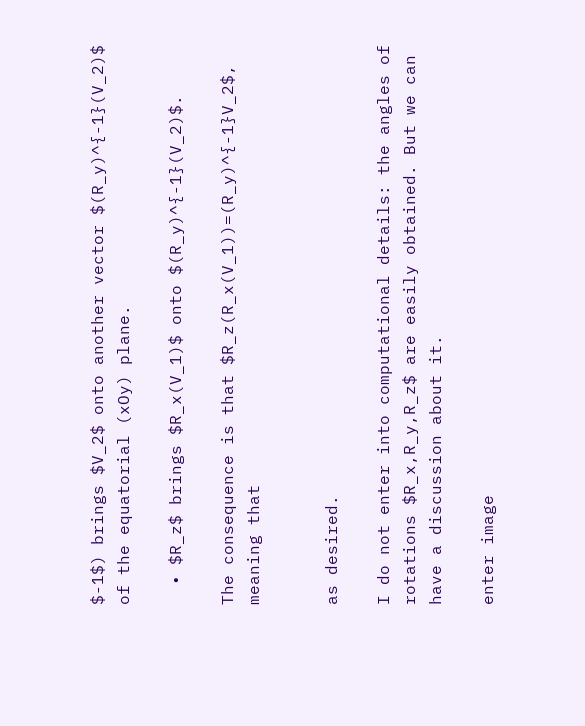$-1$) brings $V_2$ onto another vector $(R_y)^{-1}(V_2)$ of the equatorial (xOy) plane.

  • $R_z$ brings $R_x(V_1)$ onto $(R_y)^{-1}(V_2)$.

The consequence is that $R_z(R_x(V_1))=(R_y)^{-1}V_2$, meaning that


as desired.

I do not enter into computational details: the angles of rotations $R_x,R_y,R_z$ are easily obtained. But we can have a discussion about it.

enter image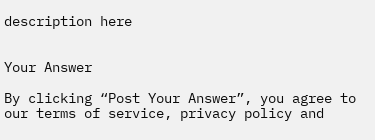description here


Your Answer

By clicking “Post Your Answer”, you agree to our terms of service, privacy policy and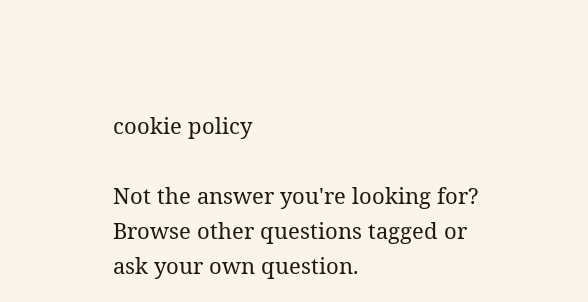cookie policy

Not the answer you're looking for? Browse other questions tagged or ask your own question.